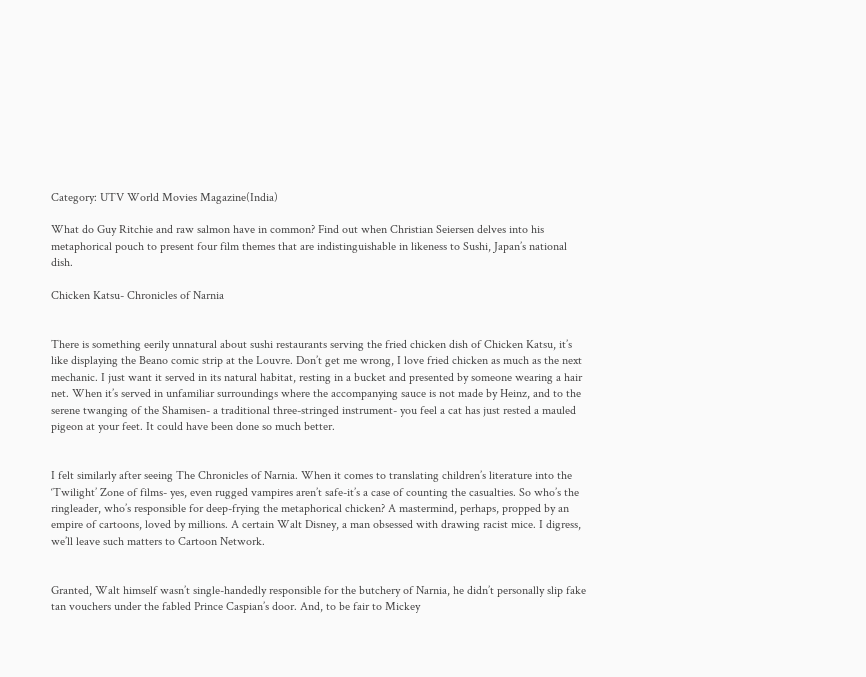Category: UTV World Movies Magazine(India)

What do Guy Ritchie and raw salmon have in common? Find out when Christian Seiersen delves into his metaphorical pouch to present four film themes that are indistinguishable in likeness to Sushi, Japan’s national dish.

Chicken Katsu- Chronicles of Narnia


There is something eerily unnatural about sushi restaurants serving the fried chicken dish of Chicken Katsu, it’s like displaying the Beano comic strip at the Louvre. Don’t get me wrong, I love fried chicken as much as the next mechanic. I just want it served in its natural habitat, resting in a bucket and presented by someone wearing a hair net. When it’s served in unfamiliar surroundings where the accompanying sauce is not made by Heinz, and to the serene twanging of the Shamisen- a traditional three-stringed instrument- you feel a cat has just rested a mauled pigeon at your feet. It could have been done so much better.


I felt similarly after seeing The Chronicles of Narnia. When it comes to translating children’s literature into the ‘Twilight’ Zone of films- yes, even rugged vampires aren’t safe-it’s a case of counting the casualties. So who’s the ringleader, who’s responsible for deep-frying the metaphorical chicken? A mastermind, perhaps, propped by an empire of cartoons, loved by millions. A certain Walt Disney, a man obsessed with drawing racist mice. I digress, we’ll leave such matters to Cartoon Network.


Granted, Walt himself wasn’t single-handedly responsible for the butchery of Narnia, he didn’t personally slip fake tan vouchers under the fabled Prince Caspian’s door. And, to be fair to Mickey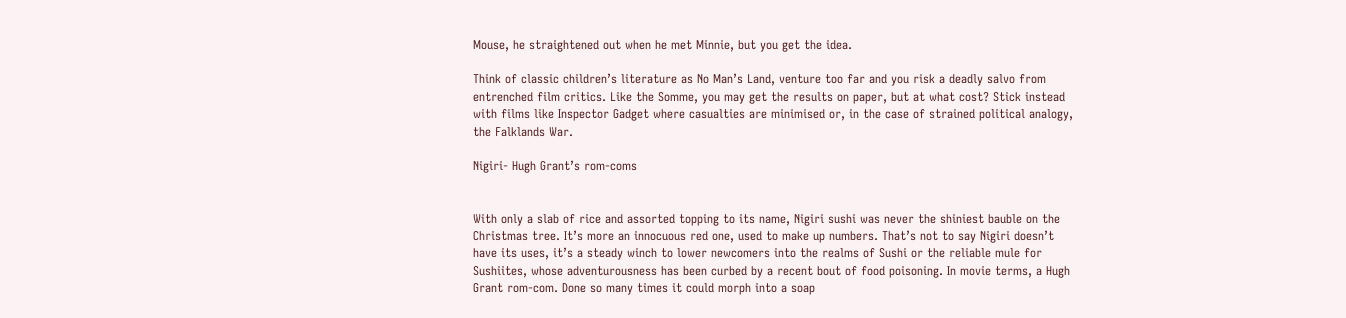Mouse, he straightened out when he met Minnie, but you get the idea.

Think of classic children’s literature as No Man’s Land, venture too far and you risk a deadly salvo from entrenched film critics. Like the Somme, you may get the results on paper, but at what cost? Stick instead with films like Inspector Gadget where casualties are minimised or, in the case of strained political analogy, the Falklands War.

Nigiri- Hugh Grant’s rom-coms


With only a slab of rice and assorted topping to its name, Nigiri sushi was never the shiniest bauble on the Christmas tree. It’s more an innocuous red one, used to make up numbers. That’s not to say Nigiri doesn’t have its uses, it’s a steady winch to lower newcomers into the realms of Sushi or the reliable mule for Sushiites, whose adventurousness has been curbed by a recent bout of food poisoning. In movie terms, a Hugh Grant rom-com. Done so many times it could morph into a soap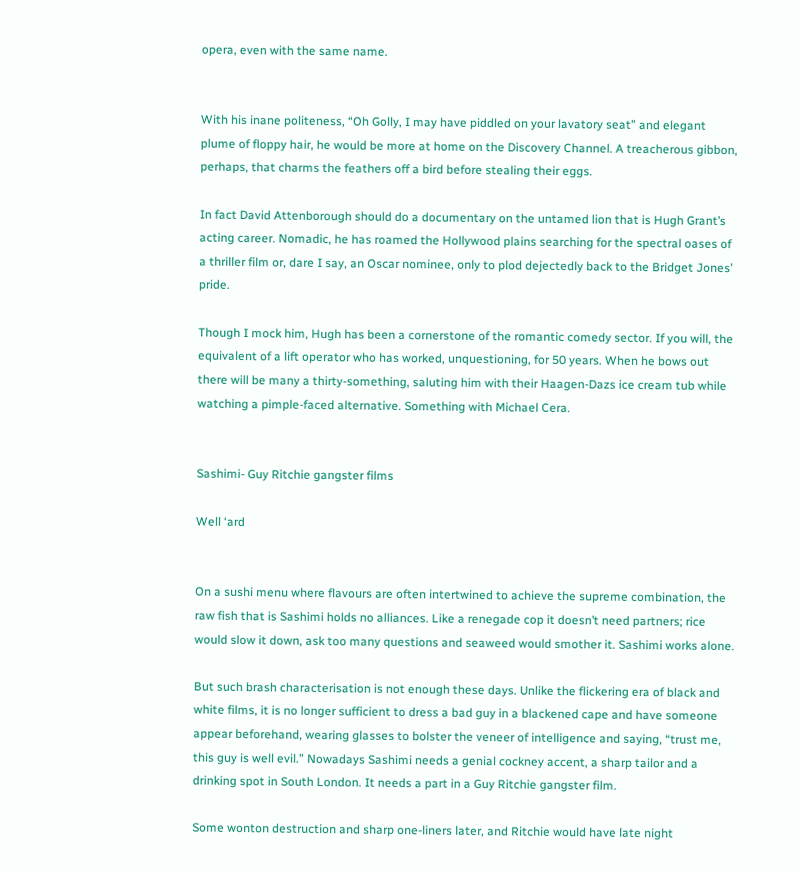opera, even with the same name.


With his inane politeness, “Oh Golly, I may have piddled on your lavatory seat” and elegant plume of floppy hair, he would be more at home on the Discovery Channel. A treacherous gibbon, perhaps, that charms the feathers off a bird before stealing their eggs.

In fact David Attenborough should do a documentary on the untamed lion that is Hugh Grant’s acting career. Nomadic, he has roamed the Hollywood plains searching for the spectral oases of a thriller film or, dare I say, an Oscar nominee, only to plod dejectedly back to the Bridget Jones’ pride.

Though I mock him, Hugh has been a cornerstone of the romantic comedy sector. If you will, the equivalent of a lift operator who has worked, unquestioning, for 50 years. When he bows out there will be many a thirty-something, saluting him with their Haagen-Dazs ice cream tub while watching a pimple-faced alternative. Something with Michael Cera.


Sashimi- Guy Ritchie gangster films

Well ‘ard


On a sushi menu where flavours are often intertwined to achieve the supreme combination, the raw fish that is Sashimi holds no alliances. Like a renegade cop it doesn’t need partners; rice would slow it down, ask too many questions and seaweed would smother it. Sashimi works alone.

But such brash characterisation is not enough these days. Unlike the flickering era of black and white films, it is no longer sufficient to dress a bad guy in a blackened cape and have someone appear beforehand, wearing glasses to bolster the veneer of intelligence and saying, “trust me, this guy is well evil.” Nowadays Sashimi needs a genial cockney accent, a sharp tailor and a drinking spot in South London. It needs a part in a Guy Ritchie gangster film.

Some wonton destruction and sharp one-liners later, and Ritchie would have late night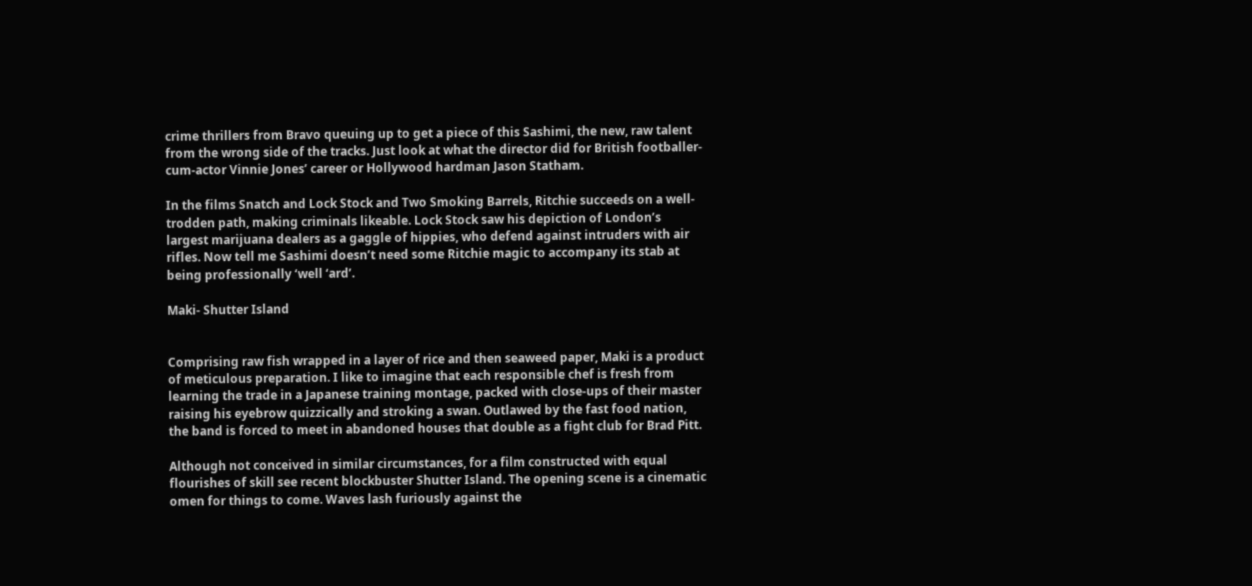crime thrillers from Bravo queuing up to get a piece of this Sashimi, the new, raw talent from the wrong side of the tracks. Just look at what the director did for British footballer-cum-actor Vinnie Jones’ career or Hollywood hardman Jason Statham.

In the films Snatch and Lock Stock and Two Smoking Barrels, Ritchie succeeds on a well-trodden path, making criminals likeable. Lock Stock saw his depiction of London’s largest marijuana dealers as a gaggle of hippies, who defend against intruders with air rifles. Now tell me Sashimi doesn’t need some Ritchie magic to accompany its stab at being professionally ‘well ‘ard’.

Maki- Shutter Island


Comprising raw fish wrapped in a layer of rice and then seaweed paper, Maki is a product of meticulous preparation. I like to imagine that each responsible chef is fresh from learning the trade in a Japanese training montage, packed with close-ups of their master raising his eyebrow quizzically and stroking a swan. Outlawed by the fast food nation, the band is forced to meet in abandoned houses that double as a fight club for Brad Pitt.

Although not conceived in similar circumstances, for a film constructed with equal flourishes of skill see recent blockbuster Shutter Island. The opening scene is a cinematic omen for things to come. Waves lash furiously against the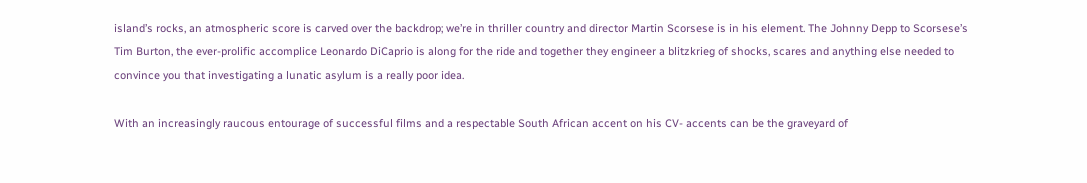island’s rocks, an atmospheric score is carved over the backdrop; we’re in thriller country and director Martin Scorsese is in his element. The Johnny Depp to Scorsese’s Tim Burton, the ever-prolific accomplice Leonardo DiCaprio is along for the ride and together they engineer a blitzkrieg of shocks, scares and anything else needed to convince you that investigating a lunatic asylum is a really poor idea.

With an increasingly raucous entourage of successful films and a respectable South African accent on his CV- accents can be the graveyard of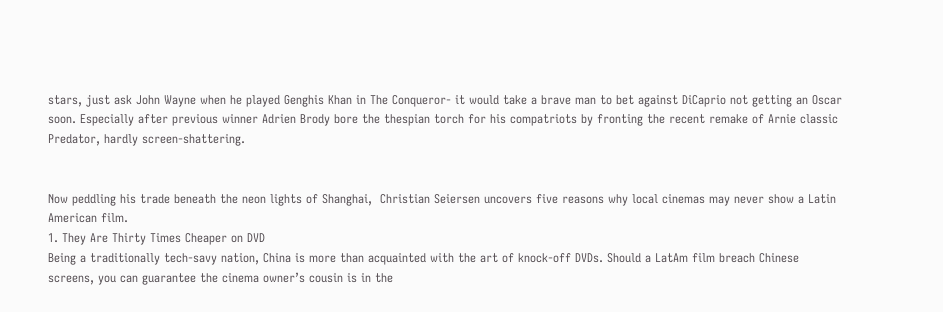stars, just ask John Wayne when he played Genghis Khan in The Conqueror- it would take a brave man to bet against DiCaprio not getting an Oscar soon. Especially after previous winner Adrien Brody bore the thespian torch for his compatriots by fronting the recent remake of Arnie classic Predator, hardly screen-shattering.


Now peddling his trade beneath the neon lights of Shanghai,  Christian Seiersen uncovers five reasons why local cinemas may never show a Latin American film.
1. They Are Thirty Times Cheaper on DVD
Being a traditionally tech-savy nation, China is more than acquainted with the art of knock-off DVDs. Should a LatAm film breach Chinese screens, you can guarantee the cinema owner’s cousin is in the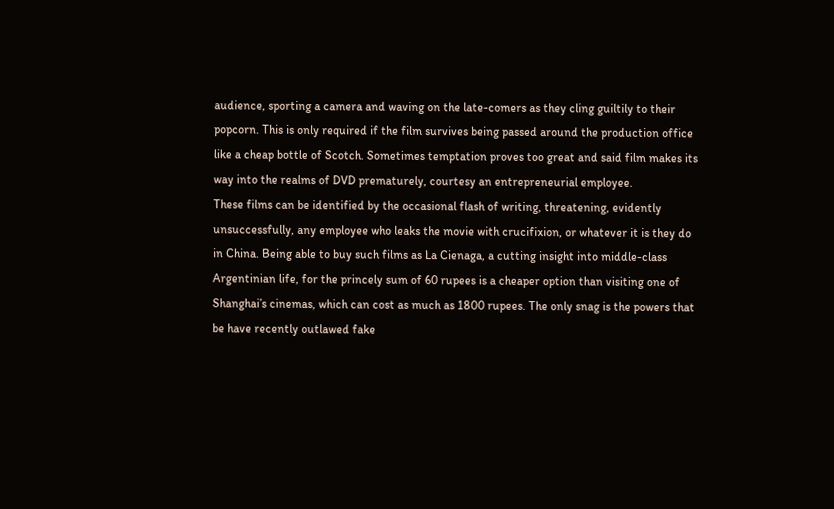audience, sporting a camera and waving on the late-comers as they cling guiltily to their popcorn. This is only required if the film survives being passed around the production office like a cheap bottle of Scotch. Sometimes temptation proves too great and said film makes its way into the realms of DVD prematurely, courtesy an entrepreneurial employee.
These films can be identified by the occasional flash of writing, threatening, evidently unsuccessfully, any employee who leaks the movie with crucifixion, or whatever it is they do in China. Being able to buy such films as La Cienaga, a cutting insight into middle-class Argentinian life, for the princely sum of 60 rupees is a cheaper option than visiting one of Shanghai’s cinemas, which can cost as much as 1800 rupees. The only snag is the powers that be have recently outlawed fake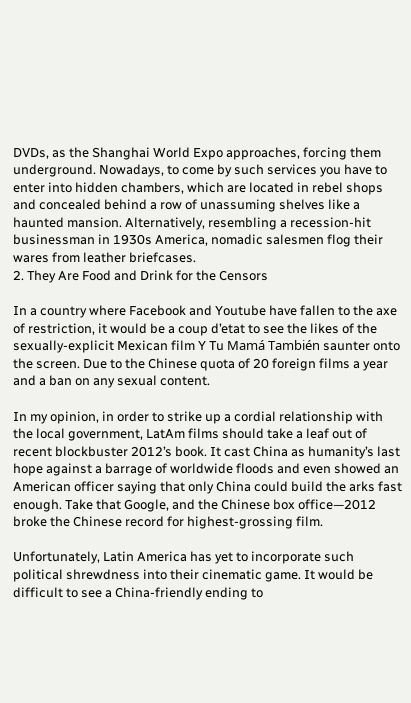DVDs, as the Shanghai World Expo approaches, forcing them underground. Nowadays, to come by such services you have to enter into hidden chambers, which are located in rebel shops and concealed behind a row of unassuming shelves like a haunted mansion. Alternatively, resembling a recession-hit businessman in 1930s America, nomadic salesmen flog their wares from leather briefcases.
2. They Are Food and Drink for the Censors

In a country where Facebook and Youtube have fallen to the axe of restriction, it would be a coup d’etat to see the likes of the sexually-explicit Mexican film Y Tu Mamá También saunter onto the screen. Due to the Chinese quota of 20 foreign films a year and a ban on any sexual content.

In my opinion, in order to strike up a cordial relationship with the local government, LatAm films should take a leaf out of recent blockbuster 2012’s book. It cast China as humanity’s last hope against a barrage of worldwide floods and even showed an American officer saying that only China could build the arks fast enough. Take that Google, and the Chinese box office—2012 broke the Chinese record for highest-grossing film.

Unfortunately, Latin America has yet to incorporate such political shrewdness into their cinematic game. It would be difficult to see a China-friendly ending to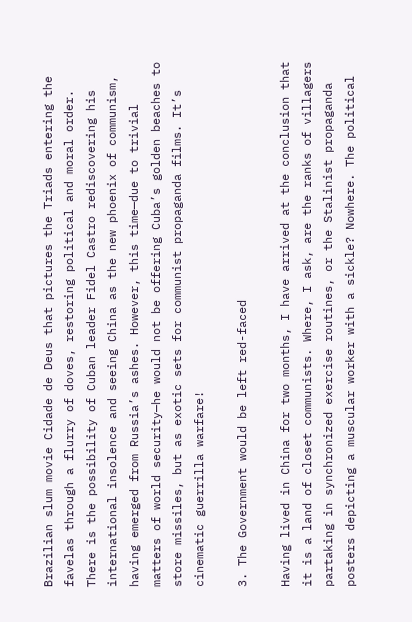Brazilian slum movie Cidade de Deus that pictures the Triads entering the favelas through a flurry of doves, restoring political and moral order. There is the possibility of Cuban leader Fidel Castro rediscovering his international insolence and seeing China as the new phoenix of communism, having emerged from Russia’s ashes. However, this time—due to trivial matters of world security—he would not be offering Cuba’s golden beaches to store missiles, but as exotic sets for communist propaganda films. It’s cinematic guerrilla warfare!

3. The Government would be left red-faced

Having lived in China for two months, I have arrived at the conclusion that it is a land of closet communists. Where, I ask, are the ranks of villagers partaking in synchronized exercise routines, or the Stalinist propaganda posters depicting a muscular worker with a sickle? Nowhere. The political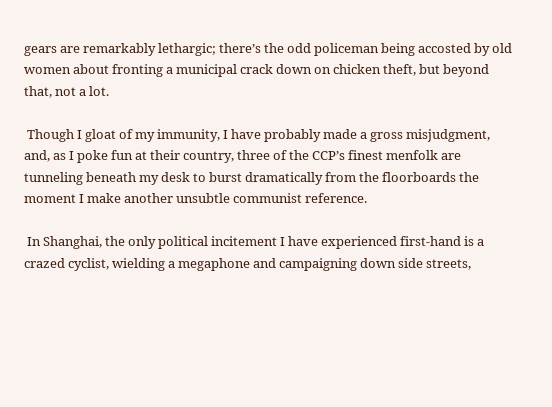gears are remarkably lethargic; there’s the odd policeman being accosted by old women about fronting a municipal crack down on chicken theft, but beyond that, not a lot.

 Though I gloat of my immunity, I have probably made a gross misjudgment, and, as I poke fun at their country, three of the CCP’s finest menfolk are tunneling beneath my desk to burst dramatically from the floorboards the moment I make another unsubtle communist reference.

 In Shanghai, the only political incitement I have experienced first-hand is a crazed cyclist, wielding a megaphone and campaigning down side streets,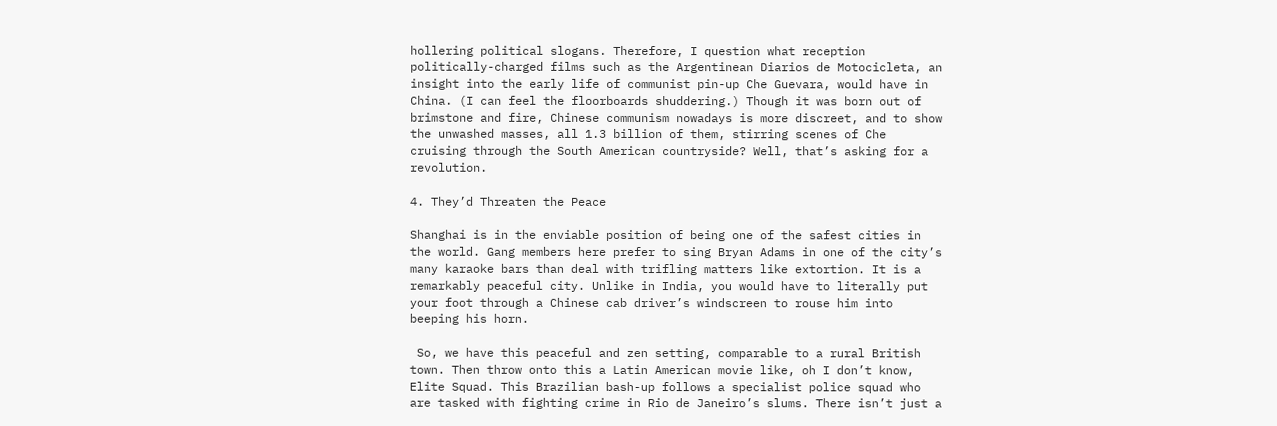hollering political slogans. Therefore, I question what reception politically-charged films such as the Argentinean Diarios de Motocicleta, an insight into the early life of communist pin-up Che Guevara, would have in China. (I can feel the floorboards shuddering.) Though it was born out of brimstone and fire, Chinese communism nowadays is more discreet, and to show the unwashed masses, all 1.3 billion of them, stirring scenes of Che cruising through the South American countryside? Well, that’s asking for a revolution.

4. They’d Threaten the Peace

Shanghai is in the enviable position of being one of the safest cities in the world. Gang members here prefer to sing Bryan Adams in one of the city’s many karaoke bars than deal with trifling matters like extortion. It is a remarkably peaceful city. Unlike in India, you would have to literally put your foot through a Chinese cab driver’s windscreen to rouse him into beeping his horn.

 So, we have this peaceful and zen setting, comparable to a rural British town. Then throw onto this a Latin American movie like, oh I don’t know, Elite Squad. This Brazilian bash-up follows a specialist police squad who are tasked with fighting crime in Rio de Janeiro’s slums. There isn’t just a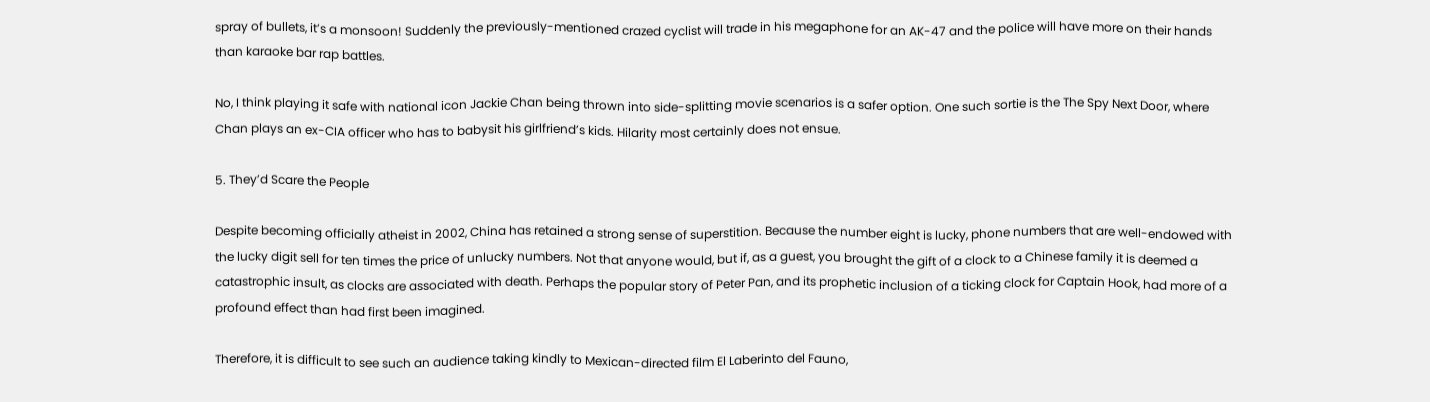spray of bullets, it’s a monsoon! Suddenly the previously-mentioned crazed cyclist will trade in his megaphone for an AK-47 and the police will have more on their hands than karaoke bar rap battles.

No, I think playing it safe with national icon Jackie Chan being thrown into side-splitting movie scenarios is a safer option. One such sortie is the The Spy Next Door, where Chan plays an ex-CIA officer who has to babysit his girlfriend’s kids. Hilarity most certainly does not ensue.

5. They’d Scare the People

Despite becoming officially atheist in 2002, China has retained a strong sense of superstition. Because the number eight is lucky, phone numbers that are well-endowed with the lucky digit sell for ten times the price of unlucky numbers. Not that anyone would, but if, as a guest, you brought the gift of a clock to a Chinese family it is deemed a catastrophic insult, as clocks are associated with death. Perhaps the popular story of Peter Pan, and its prophetic inclusion of a ticking clock for Captain Hook, had more of a profound effect than had first been imagined.

Therefore, it is difficult to see such an audience taking kindly to Mexican-directed film El Laberinto del Fauno,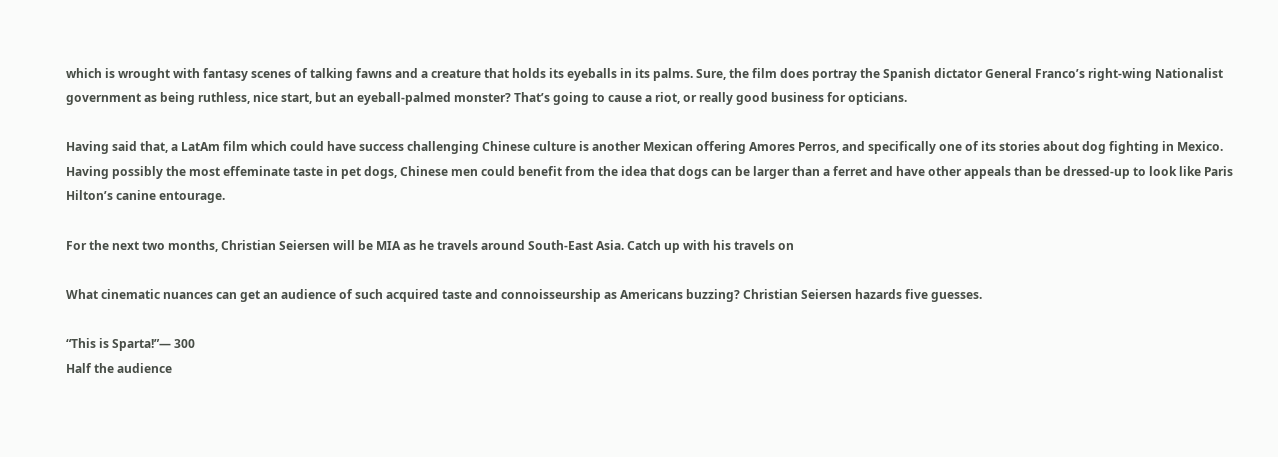which is wrought with fantasy scenes of talking fawns and a creature that holds its eyeballs in its palms. Sure, the film does portray the Spanish dictator General Franco’s right-wing Nationalist government as being ruthless, nice start, but an eyeball-palmed monster? That’s going to cause a riot, or really good business for opticians.

Having said that, a LatAm film which could have success challenging Chinese culture is another Mexican offering Amores Perros, and specifically one of its stories about dog fighting in Mexico. Having possibly the most effeminate taste in pet dogs, Chinese men could benefit from the idea that dogs can be larger than a ferret and have other appeals than be dressed-up to look like Paris Hilton’s canine entourage.

For the next two months, Christian Seiersen will be MIA as he travels around South-East Asia. Catch up with his travels on

What cinematic nuances can get an audience of such acquired taste and connoisseurship as Americans buzzing? Christian Seiersen hazards five guesses.

“This is Sparta!”— 300
Half the audience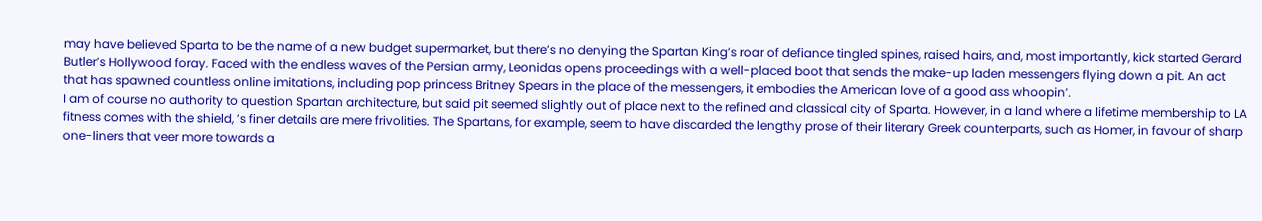may have believed Sparta to be the name of a new budget supermarket, but there’s no denying the Spartan King’s roar of defiance tingled spines, raised hairs, and, most importantly, kick started Gerard Butler’s Hollywood foray. Faced with the endless waves of the Persian army, Leonidas opens proceedings with a well-placed boot that sends the make-up laden messengers flying down a pit. An act that has spawned countless online imitations, including pop princess Britney Spears in the place of the messengers, it embodies the American love of a good ass whoopin’.
I am of course no authority to question Spartan architecture, but said pit seemed slightly out of place next to the refined and classical city of Sparta. However, in a land where a lifetime membership to LA fitness comes with the shield, ’s finer details are mere frivolities. The Spartans, for example, seem to have discarded the lengthy prose of their literary Greek counterparts, such as Homer, in favour of sharp one-liners that veer more towards a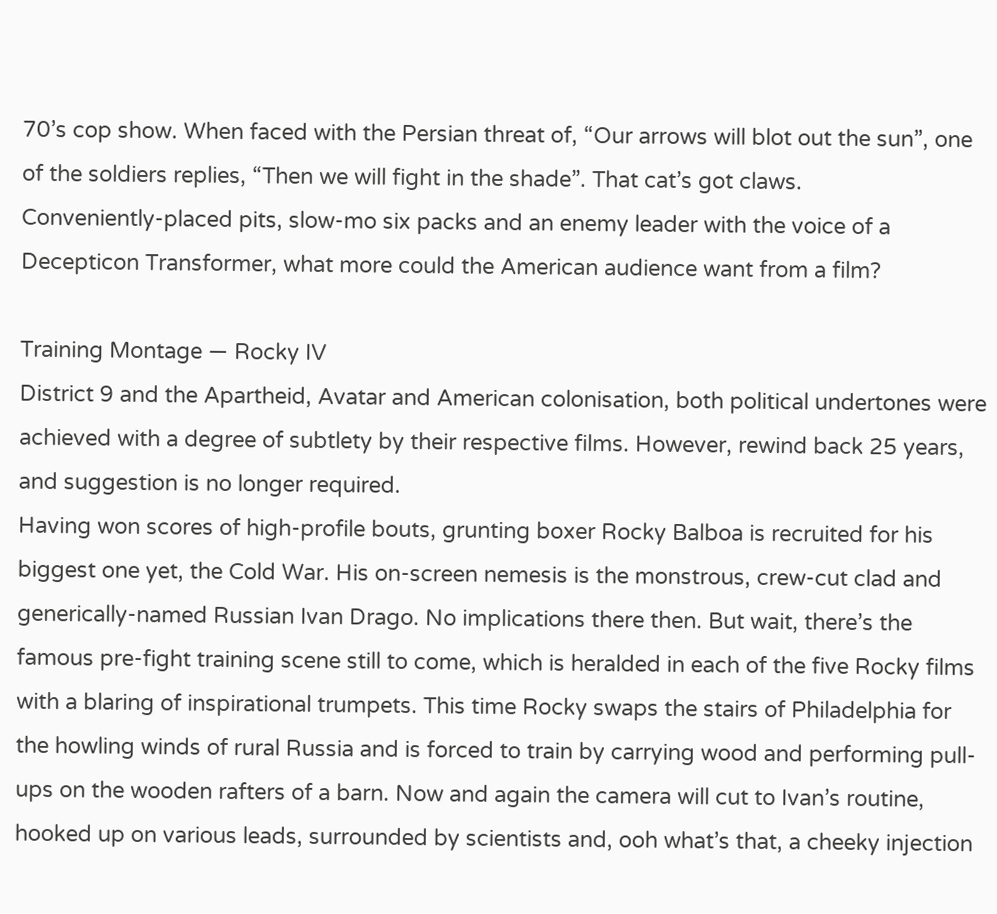70’s cop show. When faced with the Persian threat of, “Our arrows will blot out the sun”, one of the soldiers replies, “Then we will fight in the shade”. That cat’s got claws.
Conveniently-placed pits, slow-mo six packs and an enemy leader with the voice of a Decepticon Transformer, what more could the American audience want from a film?

Training Montage — Rocky IV
District 9 and the Apartheid, Avatar and American colonisation, both political undertones were achieved with a degree of subtlety by their respective films. However, rewind back 25 years, and suggestion is no longer required.
Having won scores of high-profile bouts, grunting boxer Rocky Balboa is recruited for his biggest one yet, the Cold War. His on-screen nemesis is the monstrous, crew-cut clad and generically-named Russian Ivan Drago. No implications there then. But wait, there’s the famous pre-fight training scene still to come, which is heralded in each of the five Rocky films with a blaring of inspirational trumpets. This time Rocky swaps the stairs of Philadelphia for the howling winds of rural Russia and is forced to train by carrying wood and performing pull-ups on the wooden rafters of a barn. Now and again the camera will cut to Ivan’s routine, hooked up on various leads, surrounded by scientists and, ooh what’s that, a cheeky injection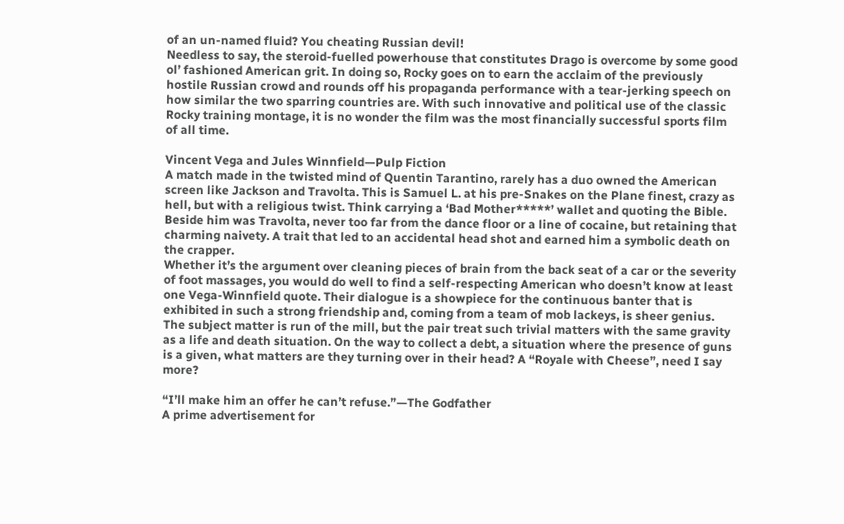of an un-named fluid? You cheating Russian devil!
Needless to say, the steroid-fuelled powerhouse that constitutes Drago is overcome by some good ol’ fashioned American grit. In doing so, Rocky goes on to earn the acclaim of the previously hostile Russian crowd and rounds off his propaganda performance with a tear-jerking speech on how similar the two sparring countries are. With such innovative and political use of the classic Rocky training montage, it is no wonder the film was the most financially successful sports film of all time.

Vincent Vega and Jules Winnfield—Pulp Fiction
A match made in the twisted mind of Quentin Tarantino, rarely has a duo owned the American screen like Jackson and Travolta. This is Samuel L. at his pre-Snakes on the Plane finest, crazy as hell, but with a religious twist. Think carrying a ‘Bad Mother*****’ wallet and quoting the Bible. Beside him was Travolta, never too far from the dance floor or a line of cocaine, but retaining that charming naivety. A trait that led to an accidental head shot and earned him a symbolic death on the crapper.
Whether it’s the argument over cleaning pieces of brain from the back seat of a car or the severity of foot massages, you would do well to find a self-respecting American who doesn’t know at least one Vega-Winnfield quote. Their dialogue is a showpiece for the continuous banter that is exhibited in such a strong friendship and, coming from a team of mob lackeys, is sheer genius.
The subject matter is run of the mill, but the pair treat such trivial matters with the same gravity as a life and death situation. On the way to collect a debt, a situation where the presence of guns is a given, what matters are they turning over in their head? A “Royale with Cheese”, need I say more?

“I’ll make him an offer he can’t refuse.”—The Godfather
A prime advertisement for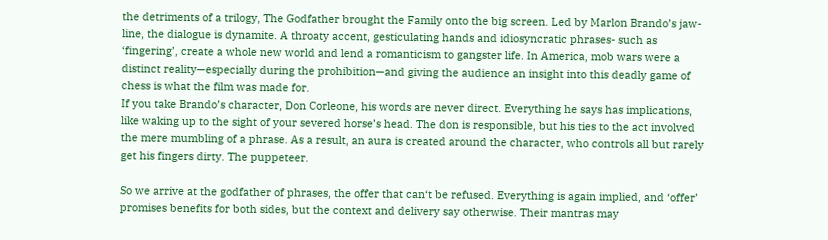the detriments of a trilogy, The Godfather brought the Family onto the big screen. Led by Marlon Brando’s jaw-line, the dialogue is dynamite. A throaty accent, gesticulating hands and idiosyncratic phrases- such as ‘fingering’, create a whole new world and lend a romanticism to gangster life. In America, mob wars were a distinct reality—especially during the prohibition—and giving the audience an insight into this deadly game of chess is what the film was made for.
If you take Brando’s character, Don Corleone, his words are never direct. Everything he says has implications, like waking up to the sight of your severed horse’s head. The don is responsible, but his ties to the act involved the mere mumbling of a phrase. As a result, an aura is created around the character, who controls all but rarely get his fingers dirty. The puppeteer.

So we arrive at the godfather of phrases, the offer that can‘t be refused. Everything is again implied, and ‘offer’ promises benefits for both sides, but the context and delivery say otherwise. Their mantras may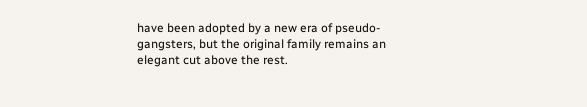have been adopted by a new era of pseudo-gangsters, but the original family remains an elegant cut above the rest.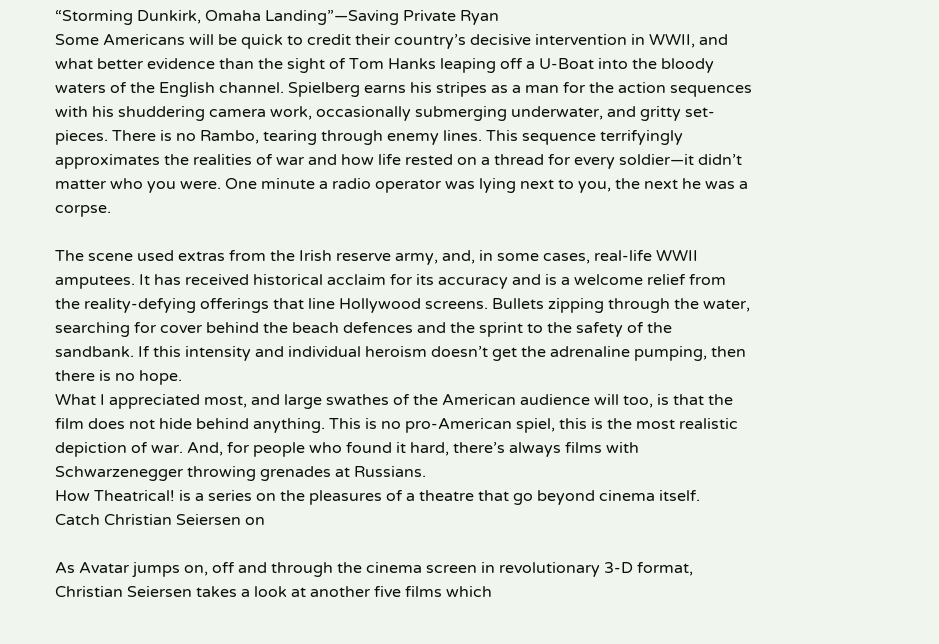“Storming Dunkirk, Omaha Landing”—Saving Private Ryan
Some Americans will be quick to credit their country’s decisive intervention in WWII, and what better evidence than the sight of Tom Hanks leaping off a U-Boat into the bloody waters of the English channel. Spielberg earns his stripes as a man for the action sequences with his shuddering camera work, occasionally submerging underwater, and gritty set-pieces. There is no Rambo, tearing through enemy lines. This sequence terrifyingly approximates the realities of war and how life rested on a thread for every soldier—it didn’t matter who you were. One minute a radio operator was lying next to you, the next he was a corpse.

The scene used extras from the Irish reserve army, and, in some cases, real-life WWII amputees. It has received historical acclaim for its accuracy and is a welcome relief from the reality-defying offerings that line Hollywood screens. Bullets zipping through the water, searching for cover behind the beach defences and the sprint to the safety of the sandbank. If this intensity and individual heroism doesn’t get the adrenaline pumping, then there is no hope.
What I appreciated most, and large swathes of the American audience will too, is that the film does not hide behind anything. This is no pro-American spiel, this is the most realistic depiction of war. And, for people who found it hard, there’s always films with Schwarzenegger throwing grenades at Russians.
How Theatrical! is a series on the pleasures of a theatre that go beyond cinema itself.
Catch Christian Seiersen on

As Avatar jumps on, off and through the cinema screen in revolutionary 3-D format, Christian Seiersen takes a look at another five films which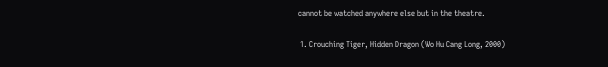cannot be watched anywhere else but in the theatre.

 1. Crouching Tiger, Hidden Dragon (Wo Hu Cang Long, 2000)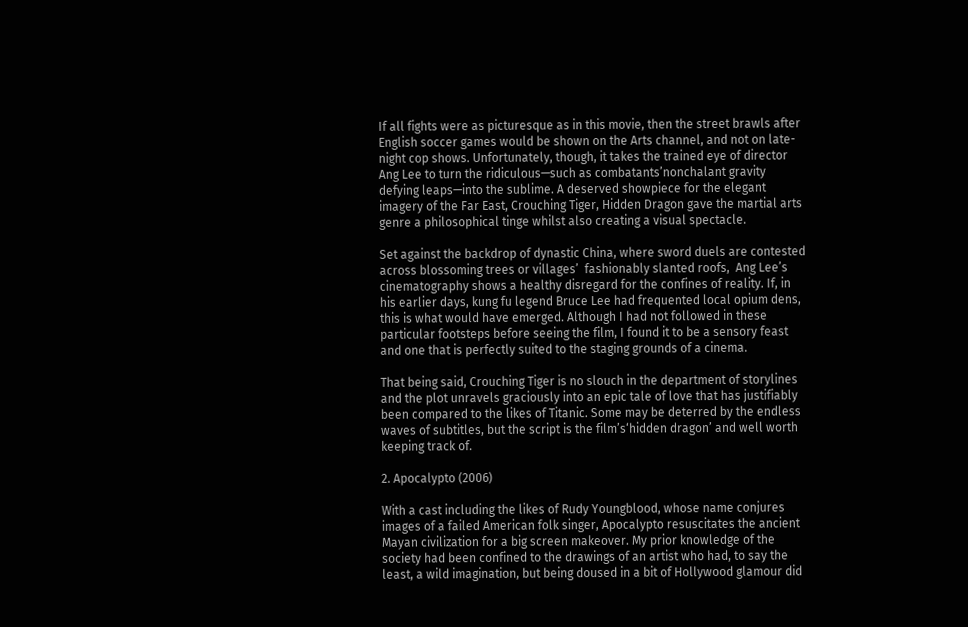If all fights were as picturesque as in this movie, then the street brawls after English soccer games would be shown on the Arts channel, and not on late-night cop shows. Unfortunately, though, it takes the trained eye of director Ang Lee to turn the ridiculous—such as combatants’nonchalant gravity defying leaps—into the sublime. A deserved showpiece for the elegant imagery of the Far East, Crouching Tiger, Hidden Dragon gave the martial arts genre a philosophical tinge whilst also creating a visual spectacle.

Set against the backdrop of dynastic China, where sword duels are contested across blossoming trees or villages’  fashionably slanted roofs,  Ang Lee’s cinematography shows a healthy disregard for the confines of reality. If, in his earlier days, kung fu legend Bruce Lee had frequented local opium dens, this is what would have emerged. Although I had not followed in these particular footsteps before seeing the film, I found it to be a sensory feast and one that is perfectly suited to the staging grounds of a cinema.

That being said, Crouching Tiger is no slouch in the department of storylines and the plot unravels graciously into an epic tale of love that has justifiably been compared to the likes of Titanic. Some may be deterred by the endless waves of subtitles, but the script is the film’s‘hidden dragon’ and well worth keeping track of.

2. Apocalypto (2006)

With a cast including the likes of Rudy Youngblood, whose name conjures images of a failed American folk singer, Apocalypto resuscitates the ancient Mayan civilization for a big screen makeover. My prior knowledge of the society had been confined to the drawings of an artist who had, to say the least, a wild imagination, but being doused in a bit of Hollywood glamour did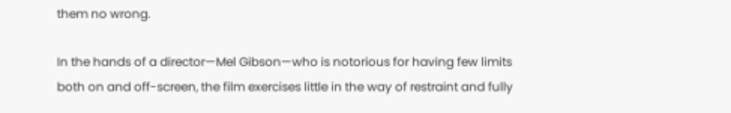them no wrong.

In the hands of a director—Mel Gibson—who is notorious for having few limits both on and off-screen, the film exercises little in the way of restraint and fully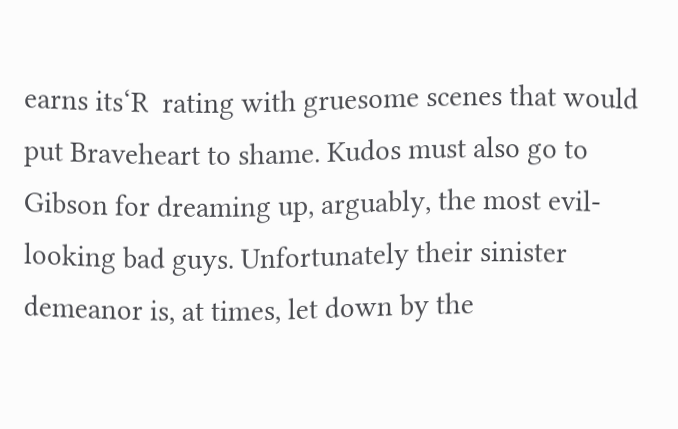earns its‘R  rating with gruesome scenes that would put Braveheart to shame. Kudos must also go to Gibson for dreaming up, arguably, the most evil-looking bad guys. Unfortunately their sinister demeanor is, at times, let down by the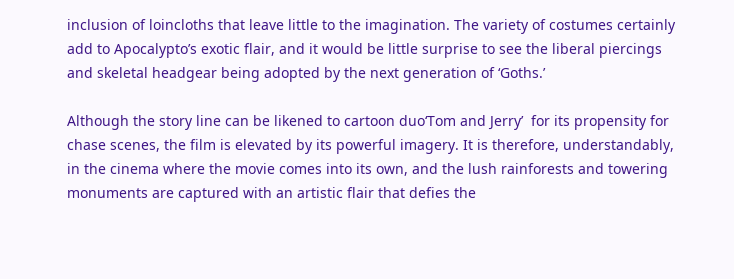inclusion of loincloths that leave little to the imagination. The variety of costumes certainly add to Apocalypto’s exotic flair, and it would be little surprise to see the liberal piercings and skeletal headgear being adopted by the next generation of ‘Goths.’

Although the story line can be likened to cartoon duo‘Tom and Jerry’  for its propensity for chase scenes, the film is elevated by its powerful imagery. It is therefore, understandably, in the cinema where the movie comes into its own, and the lush rainforests and towering monuments are captured with an artistic flair that defies the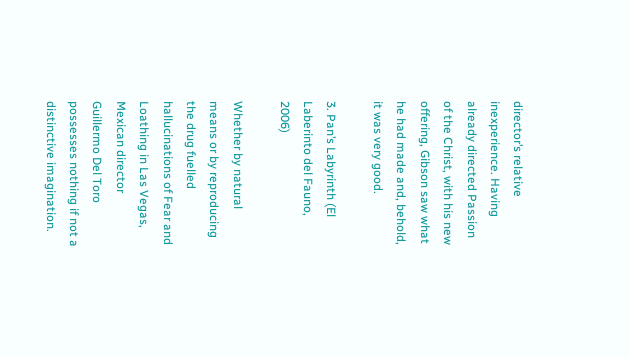director’s relative inexperience. Having already directed Passion of the Christ, with his new offering, Gibson saw what he had made and, behold, it was very good.

3. Pan’s Labyrinth (El Laberinto del Fauno, 2006)

Whether by natural means or by reproducing the drug fuelled hallucinations of Fear and Loathing in Las Vegas, Mexican director Guillermo Del Toro possesses nothing if not a distinctive imagination.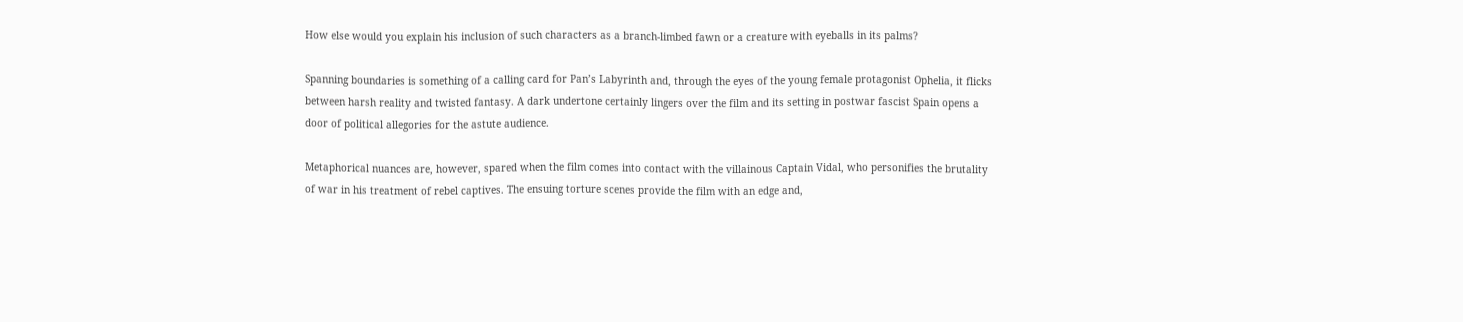How else would you explain his inclusion of such characters as a branch-limbed fawn or a creature with eyeballs in its palms?

Spanning boundaries is something of a calling card for Pan’s Labyrinth and, through the eyes of the young female protagonist Ophelia, it flicks between harsh reality and twisted fantasy. A dark undertone certainly lingers over the film and its setting in postwar fascist Spain opens a door of political allegories for the astute audience.

Metaphorical nuances are, however, spared when the film comes into contact with the villainous Captain Vidal, who personifies the brutality of war in his treatment of rebel captives. The ensuing torture scenes provide the film with an edge and,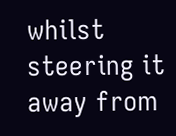whilst steering it away from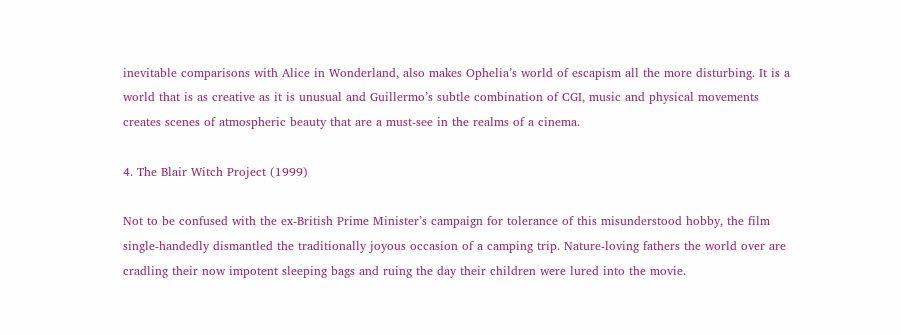inevitable comparisons with Alice in Wonderland, also makes Ophelia’s world of escapism all the more disturbing. It is a world that is as creative as it is unusual and Guillermo’s subtle combination of CGI, music and physical movements creates scenes of atmospheric beauty that are a must-see in the realms of a cinema.

4. The Blair Witch Project (1999)

Not to be confused with the ex-British Prime Minister’s campaign for tolerance of this misunderstood hobby, the film single-handedly dismantled the traditionally joyous occasion of a camping trip. Nature-loving fathers the world over are cradling their now impotent sleeping bags and ruing the day their children were lured into the movie.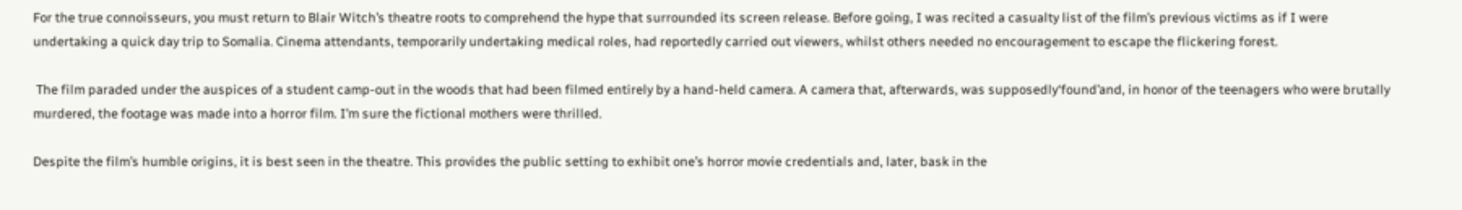For the true connoisseurs, you must return to Blair Witch’s theatre roots to comprehend the hype that surrounded its screen release. Before going, I was recited a casualty list of the film’s previous victims as if I were undertaking a quick day trip to Somalia. Cinema attendants, temporarily undertaking medical roles, had reportedly carried out viewers, whilst others needed no encouragement to escape the flickering forest.

 The film paraded under the auspices of a student camp-out in the woods that had been filmed entirely by a hand-held camera. A camera that, afterwards, was supposedly‘found’and, in honor of the teenagers who were brutally murdered, the footage was made into a horror film. I’m sure the fictional mothers were thrilled.

Despite the film’s humble origins, it is best seen in the theatre. This provides the public setting to exhibit one’s horror movie credentials and, later, bask in the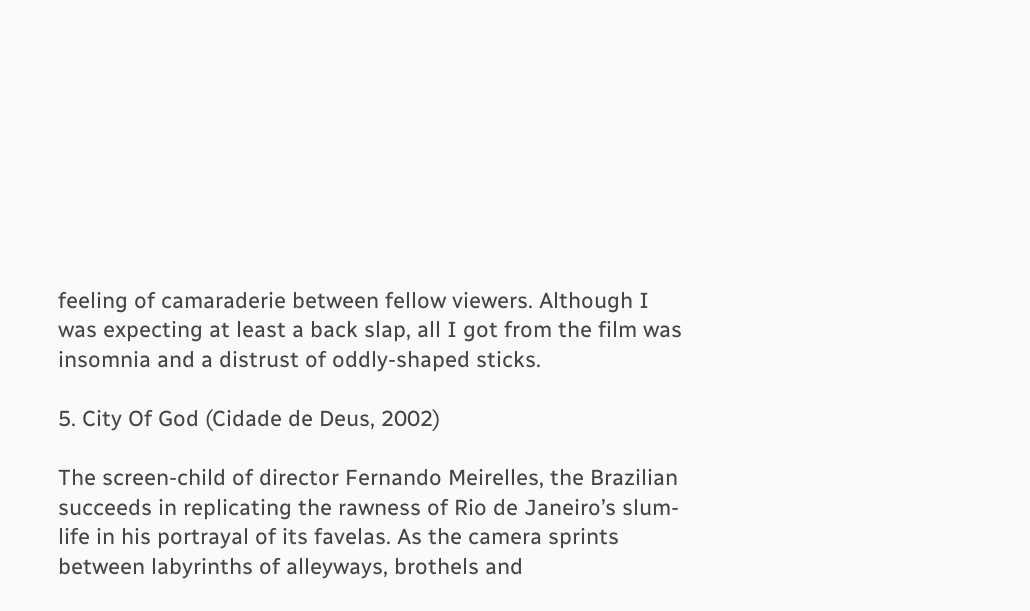feeling of camaraderie between fellow viewers. Although I was expecting at least a back slap, all I got from the film was insomnia and a distrust of oddly-shaped sticks.

5. City Of God (Cidade de Deus, 2002)

The screen-child of director Fernando Meirelles, the Brazilian succeeds in replicating the rawness of Rio de Janeiro’s slum-life in his portrayal of its favelas. As the camera sprints between labyrinths of alleyways, brothels and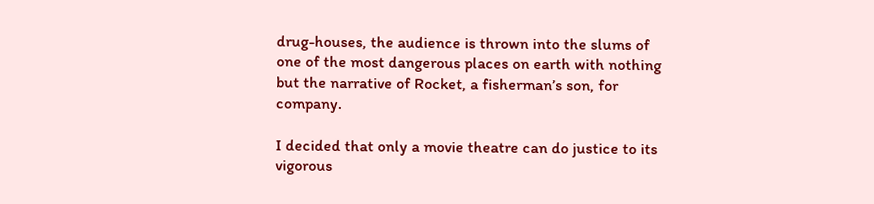drug-houses, the audience is thrown into the slums of one of the most dangerous places on earth with nothing but the narrative of Rocket, a fisherman’s son, for company.

I decided that only a movie theatre can do justice to its vigorous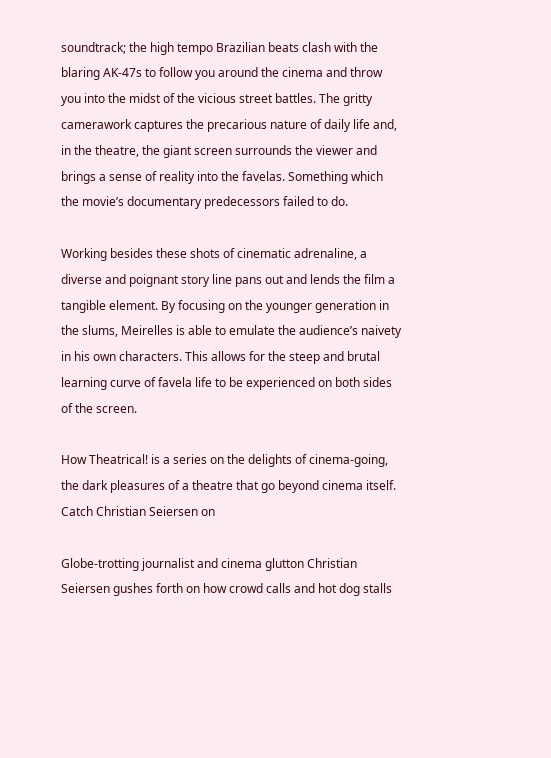soundtrack; the high tempo Brazilian beats clash with the blaring AK-47s to follow you around the cinema and throw you into the midst of the vicious street battles. The gritty camerawork captures the precarious nature of daily life and, in the theatre, the giant screen surrounds the viewer and brings a sense of reality into the favelas. Something which the movie’s documentary predecessors failed to do.

Working besides these shots of cinematic adrenaline, a diverse and poignant story line pans out and lends the film a tangible element. By focusing on the younger generation in the slums, Meirelles is able to emulate the audience’s naivety in his own characters. This allows for the steep and brutal learning curve of favela life to be experienced on both sides of the screen.

How Theatrical! is a series on the delights of cinema-going, the dark pleasures of a theatre that go beyond cinema itself. Catch Christian Seiersen on

Globe-trotting journalist and cinema glutton Christian Seiersen gushes forth on how crowd calls and hot dog stalls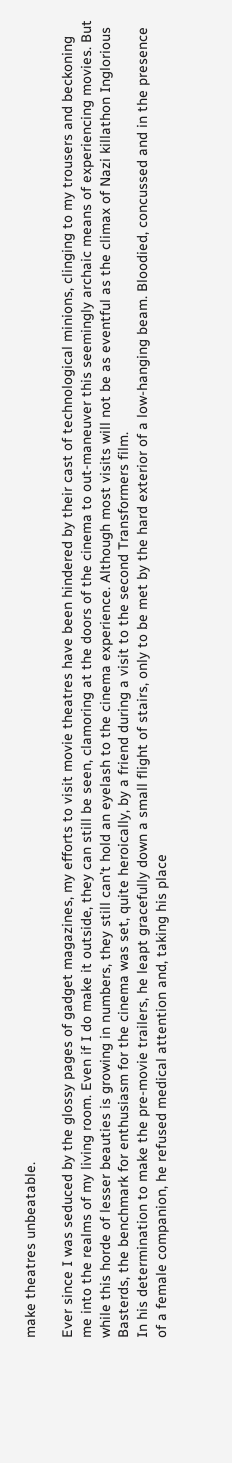make theatres unbeatable.

Ever since I was seduced by the glossy pages of gadget magazines, my efforts to visit movie theatres have been hindered by their cast of technological minions, clinging to my trousers and beckoning me into the realms of my living room. Even if I do make it outside, they can still be seen, clamoring at the doors of the cinema to out-maneuver this seemingly archaic means of experiencing movies. But while this horde of lesser beauties is growing in numbers, they still can’t hold an eyelash to the cinema experience. Although most visits will not be as eventful as the climax of Nazi killathon Inglorious Basterds, the benchmark for enthusiasm for the cinema was set, quite heroically, by a friend during a visit to the second Transformers film.
In his determination to make the pre-movie trailers, he leapt gracefully down a small flight of stairs, only to be met by the hard exterior of a low-hanging beam. Bloodied, concussed and in the presence of a female companion, he refused medical attention and, taking his place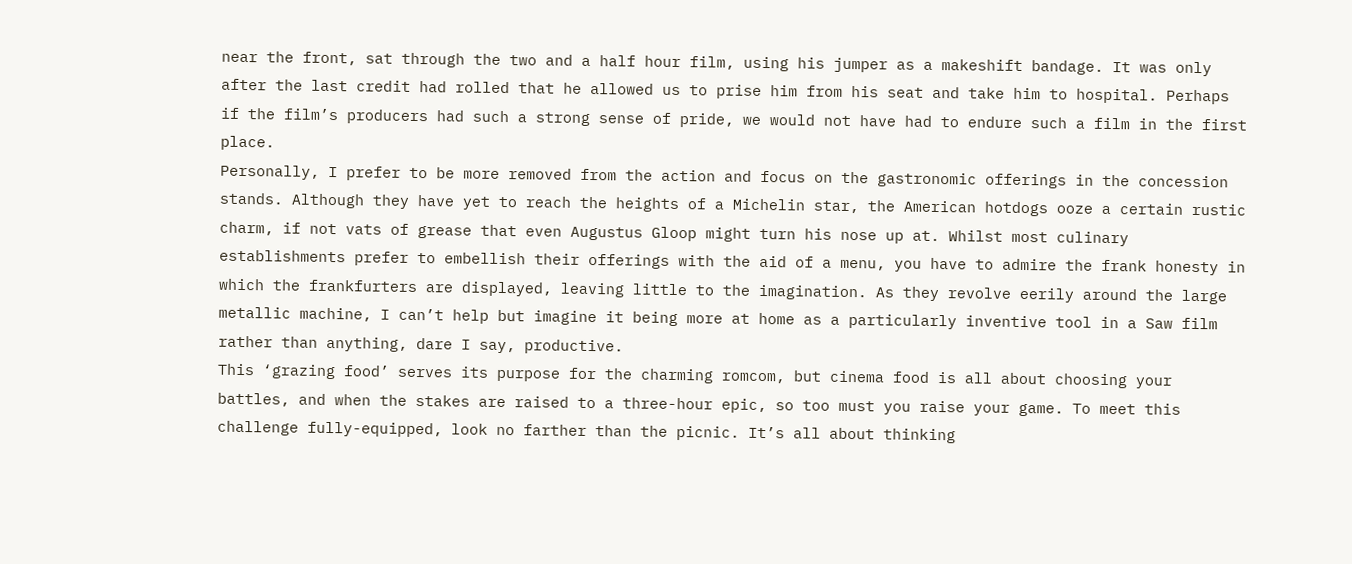near the front, sat through the two and a half hour film, using his jumper as a makeshift bandage. It was only after the last credit had rolled that he allowed us to prise him from his seat and take him to hospital. Perhaps if the film’s producers had such a strong sense of pride, we would not have had to endure such a film in the first place.
Personally, I prefer to be more removed from the action and focus on the gastronomic offerings in the concession stands. Although they have yet to reach the heights of a Michelin star, the American hotdogs ooze a certain rustic charm, if not vats of grease that even Augustus Gloop might turn his nose up at. Whilst most culinary establishments prefer to embellish their offerings with the aid of a menu, you have to admire the frank honesty in which the frankfurters are displayed, leaving little to the imagination. As they revolve eerily around the large metallic machine, I can’t help but imagine it being more at home as a particularly inventive tool in a Saw film rather than anything, dare I say, productive.
This ‘grazing food’ serves its purpose for the charming romcom, but cinema food is all about choosing your battles, and when the stakes are raised to a three-hour epic, so too must you raise your game. To meet this challenge fully-equipped, look no farther than the picnic. It’s all about thinking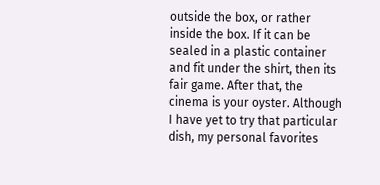outside the box, or rather inside the box. If it can be sealed in a plastic container and fit under the shirt, then its fair game. After that, the cinema is your oyster. Although I have yet to try that particular dish, my personal favorites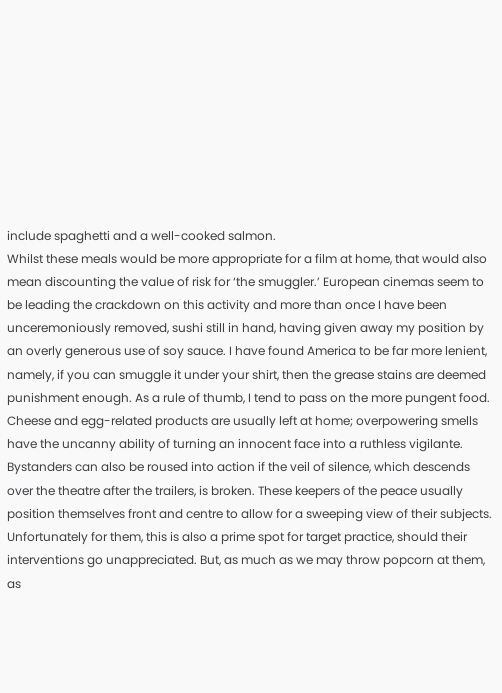include spaghetti and a well-cooked salmon.
Whilst these meals would be more appropriate for a film at home, that would also mean discounting the value of risk for ‘the smuggler.’ European cinemas seem to be leading the crackdown on this activity and more than once I have been unceremoniously removed, sushi still in hand, having given away my position by an overly generous use of soy sauce. I have found America to be far more lenient, namely, if you can smuggle it under your shirt, then the grease stains are deemed punishment enough. As a rule of thumb, I tend to pass on the more pungent food. Cheese and egg-related products are usually left at home; overpowering smells have the uncanny ability of turning an innocent face into a ruthless vigilante.
Bystanders can also be roused into action if the veil of silence, which descends over the theatre after the trailers, is broken. These keepers of the peace usually position themselves front and centre to allow for a sweeping view of their subjects. Unfortunately for them, this is also a prime spot for target practice, should their interventions go unappreciated. But, as much as we may throw popcorn at them, as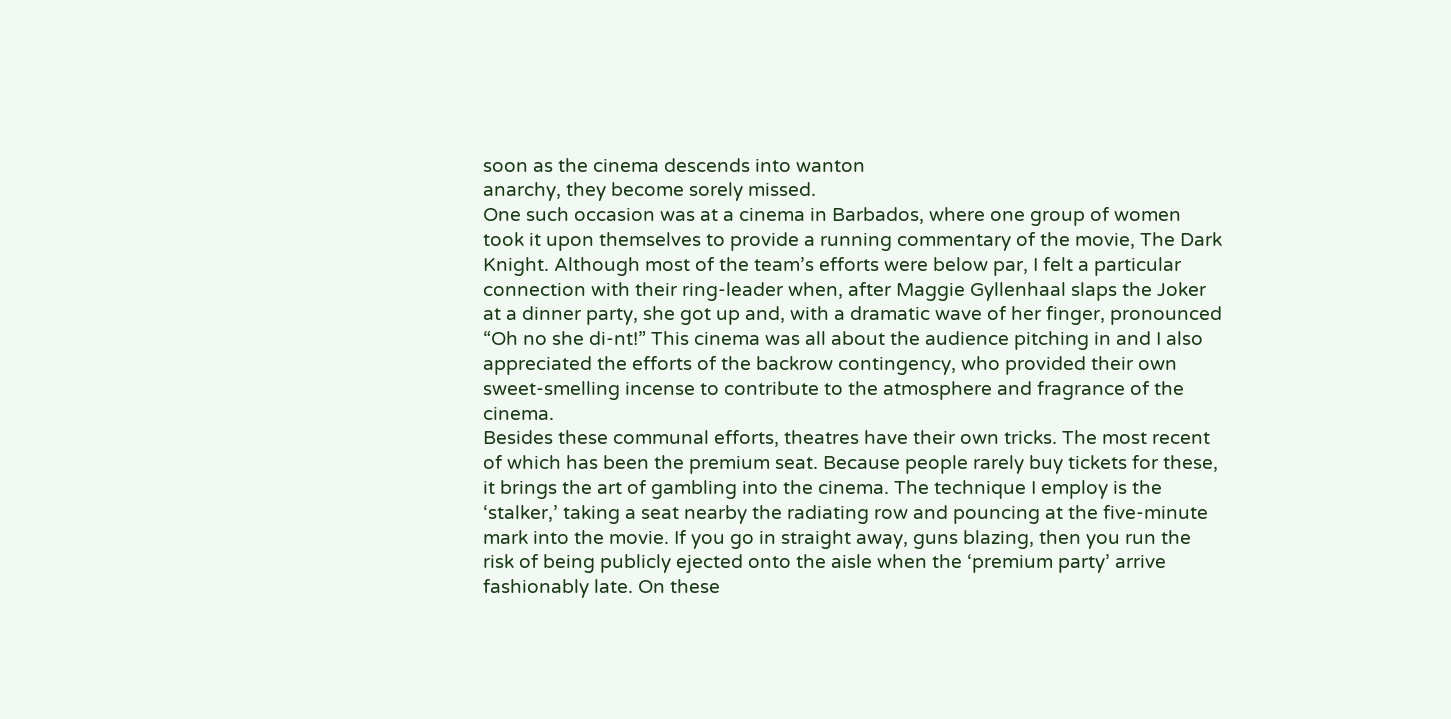soon as the cinema descends into wanton
anarchy, they become sorely missed.
One such occasion was at a cinema in Barbados, where one group of women took it upon themselves to provide a running commentary of the movie, The Dark Knight. Although most of the team’s efforts were below par, I felt a particular connection with their ring-leader when, after Maggie Gyllenhaal slaps the Joker at a dinner party, she got up and, with a dramatic wave of her finger, pronounced “Oh no she di-nt!” This cinema was all about the audience pitching in and I also appreciated the efforts of the backrow contingency, who provided their own sweet-smelling incense to contribute to the atmosphere and fragrance of the cinema.
Besides these communal efforts, theatres have their own tricks. The most recent of which has been the premium seat. Because people rarely buy tickets for these, it brings the art of gambling into the cinema. The technique I employ is the ‘stalker,’ taking a seat nearby the radiating row and pouncing at the five-minute mark into the movie. If you go in straight away, guns blazing, then you run the risk of being publicly ejected onto the aisle when the ‘premium party’ arrive fashionably late. On these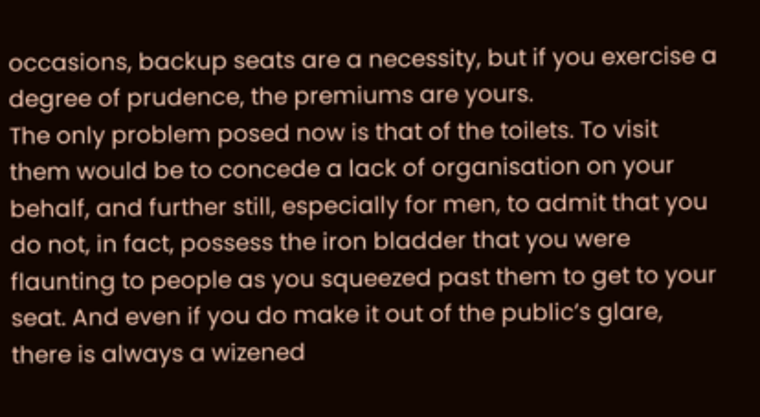occasions, backup seats are a necessity, but if you exercise a degree of prudence, the premiums are yours.
The only problem posed now is that of the toilets. To visit them would be to concede a lack of organisation on your behalf, and further still, especially for men, to admit that you do not, in fact, possess the iron bladder that you were flaunting to people as you squeezed past them to get to your seat. And even if you do make it out of the public’s glare, there is always a wizened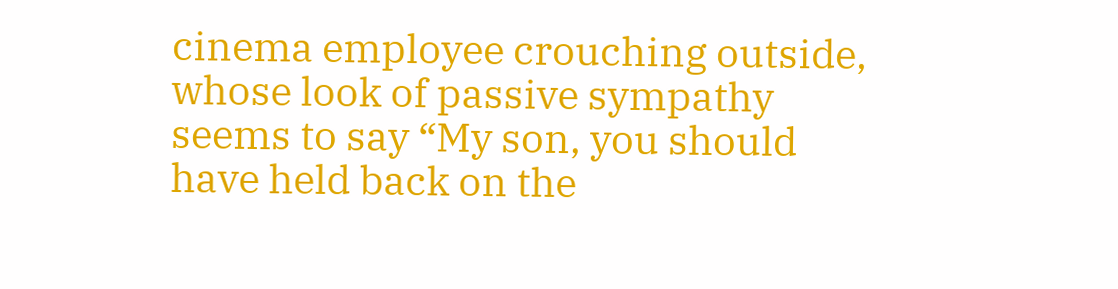cinema employee crouching outside, whose look of passive sympathy seems to say “My son, you should have held back on the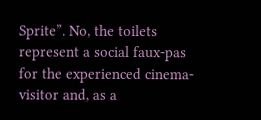Sprite”. No, the toilets represent a social faux-pas for the experienced cinema-visitor and, as a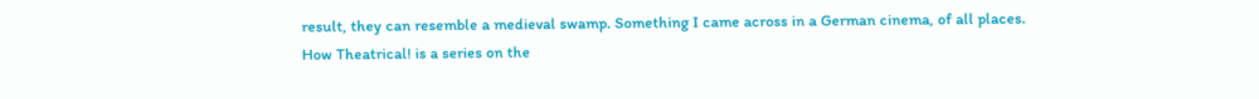result, they can resemble a medieval swamp. Something I came across in a German cinema, of all places.
How Theatrical! is a series on the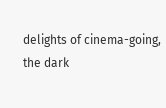delights of cinema-going, the dark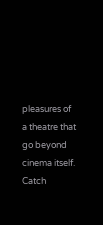pleasures of a theatre that go beyond cinema itself.
Catch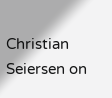Christian Seiersen on